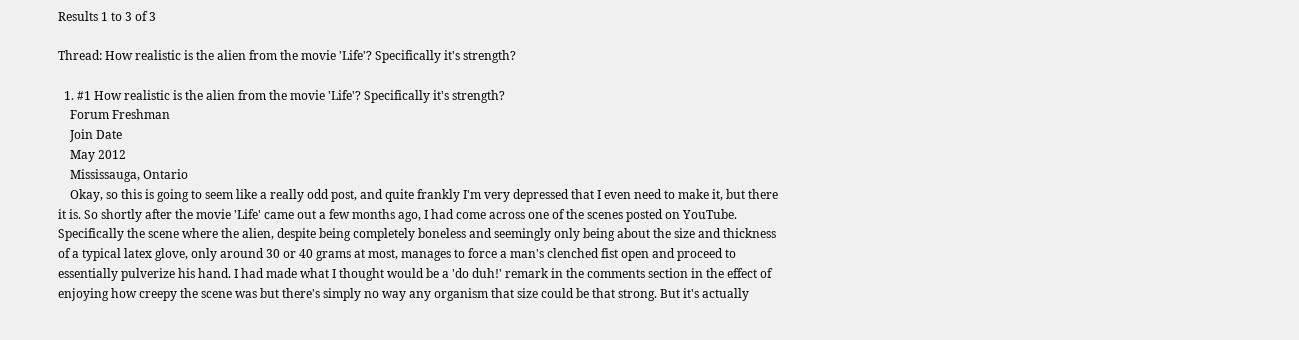Results 1 to 3 of 3

Thread: How realistic is the alien from the movie 'Life'? Specifically it's strength?

  1. #1 How realistic is the alien from the movie 'Life'? Specifically it's strength?
    Forum Freshman
    Join Date
    May 2012
    Mississauga, Ontario
    Okay, so this is going to seem like a really odd post, and quite frankly I'm very depressed that I even need to make it, but there it is. So shortly after the movie 'Life' came out a few months ago, I had come across one of the scenes posted on YouTube. Specifically the scene where the alien, despite being completely boneless and seemingly only being about the size and thickness of a typical latex glove, only around 30 or 40 grams at most, manages to force a man's clenched fist open and proceed to essentially pulverize his hand. I had made what I thought would be a 'do duh!' remark in the comments section in the effect of enjoying how creepy the scene was but there's simply no way any organism that size could be that strong. But it's actually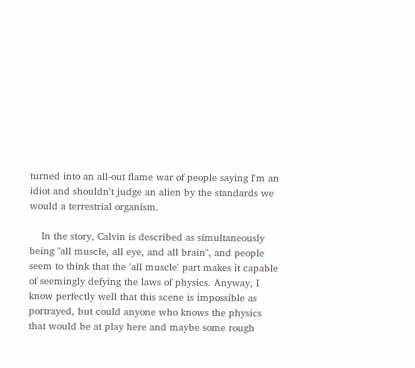turned into an all-out flame war of people saying I'm an idiot and shouldn't judge an alien by the standards we would a terrestrial organism.

    In the story, Calvin is described as simultaneously being "all muscle, all eye, and all brain", and people seem to think that the 'all muscle' part makes it capable of seemingly defying the laws of physics. Anyway, I know perfectly well that this scene is impossible as portrayed, but could anyone who knows the physics that would be at play here and maybe some rough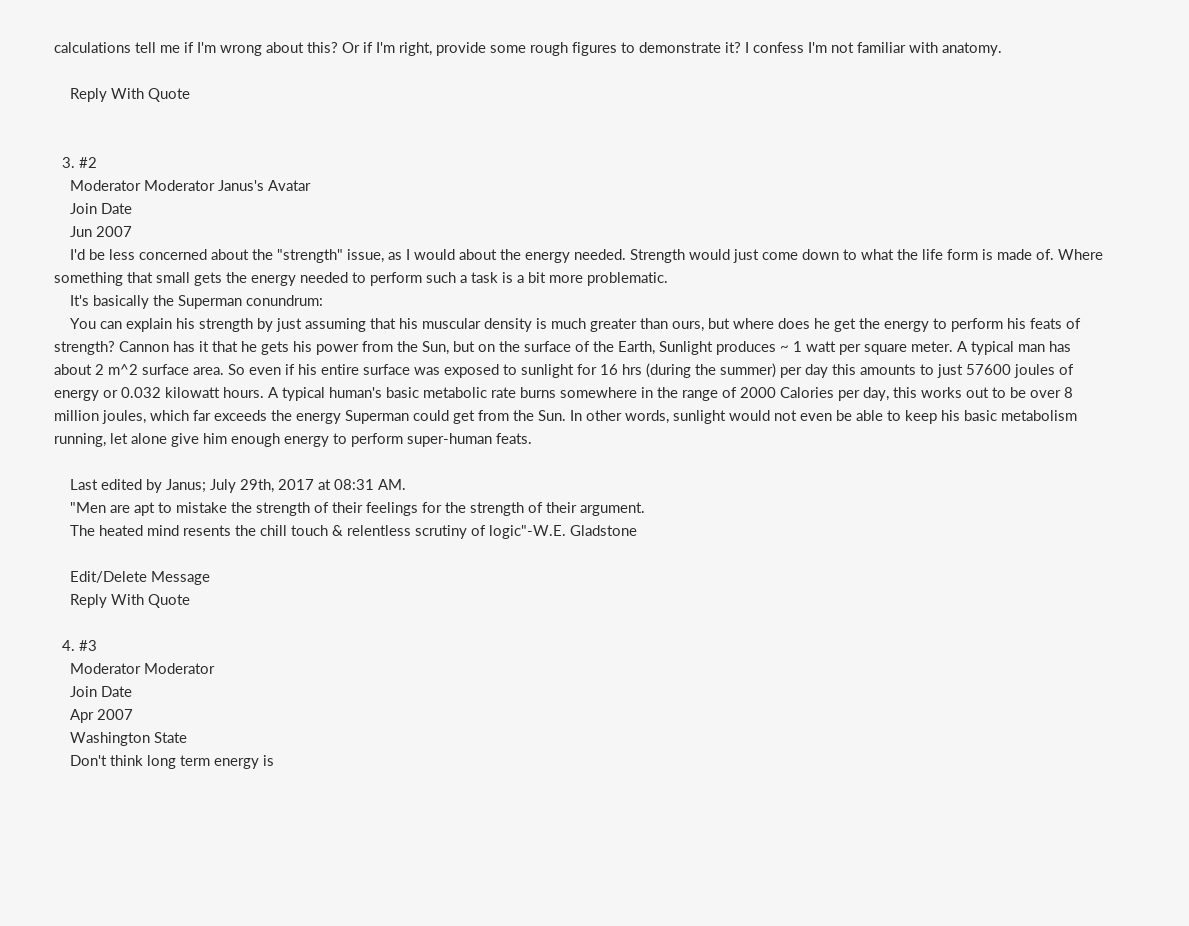calculations tell me if I'm wrong about this? Or if I'm right, provide some rough figures to demonstrate it? I confess I'm not familiar with anatomy.

    Reply With Quote


  3. #2
    Moderator Moderator Janus's Avatar
    Join Date
    Jun 2007
    I'd be less concerned about the "strength" issue, as I would about the energy needed. Strength would just come down to what the life form is made of. Where something that small gets the energy needed to perform such a task is a bit more problematic.
    It's basically the Superman conundrum:
    You can explain his strength by just assuming that his muscular density is much greater than ours, but where does he get the energy to perform his feats of strength? Cannon has it that he gets his power from the Sun, but on the surface of the Earth, Sunlight produces ~ 1 watt per square meter. A typical man has about 2 m^2 surface area. So even if his entire surface was exposed to sunlight for 16 hrs (during the summer) per day this amounts to just 57600 joules of energy or 0.032 kilowatt hours. A typical human's basic metabolic rate burns somewhere in the range of 2000 Calories per day, this works out to be over 8 million joules, which far exceeds the energy Superman could get from the Sun. In other words, sunlight would not even be able to keep his basic metabolism running, let alone give him enough energy to perform super-human feats.

    Last edited by Janus; July 29th, 2017 at 08:31 AM.
    "Men are apt to mistake the strength of their feelings for the strength of their argument.
    The heated mind resents the chill touch & relentless scrutiny of logic"-W.E. Gladstone

    Edit/Delete Message
    Reply With Quote

  4. #3
    Moderator Moderator
    Join Date
    Apr 2007
    Washington State
    Don't think long term energy is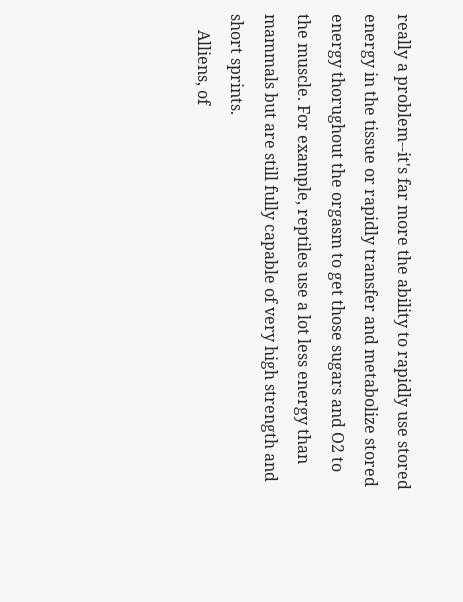really a problem--it's far more the ability to rapidly use stored energy in the tissue or rapidly transfer and metabolize stored energy thorughout the orgasm to get those sugars and O2 to the muscle. For example, reptiles use a lot less energy than mammals but are still fully capable of very high strength and short sprints.
    Alliens, of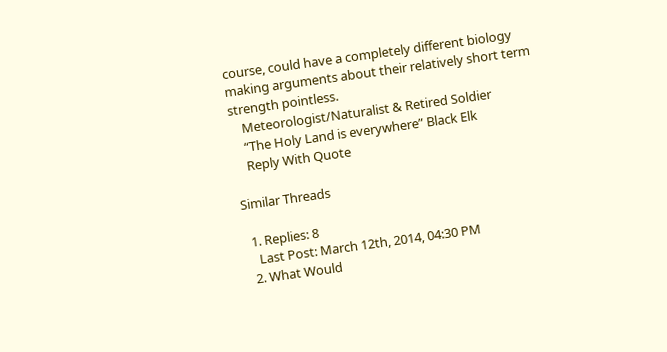course, could have a completely different biology making arguments about their relatively short term strength pointless.
    Meteorologist/Naturalist & Retired Soldier
    “The Holy Land is everywhere” Black Elk
    Reply With Quote

Similar Threads

  1. Replies: 8
    Last Post: March 12th, 2014, 04:30 PM
  2. What Would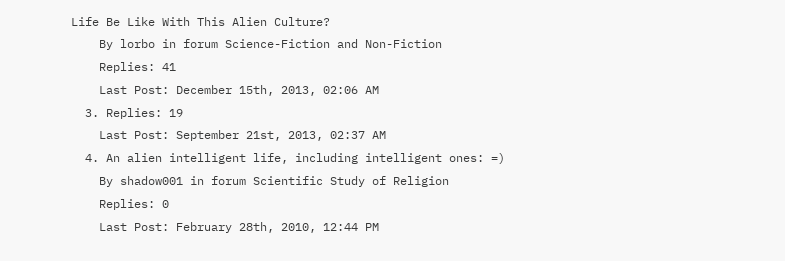Life Be Like With This Alien Culture?
    By lorbo in forum Science-Fiction and Non-Fiction
    Replies: 41
    Last Post: December 15th, 2013, 02:06 AM
  3. Replies: 19
    Last Post: September 21st, 2013, 02:37 AM
  4. An alien intelligent life, including intelligent ones: =)
    By shadow001 in forum Scientific Study of Religion
    Replies: 0
    Last Post: February 28th, 2010, 12:44 PM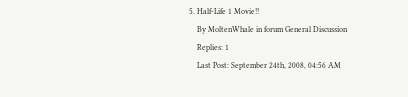5. Half-Life 1 Movie!!
    By MoltenWhale in forum General Discussion
    Replies: 1
    Last Post: September 24th, 2008, 04:56 AM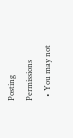Posting Permissions
  • You may not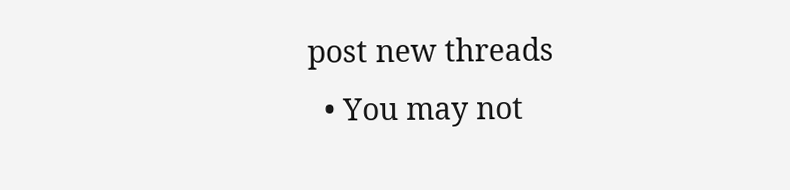post new threads
  • You may not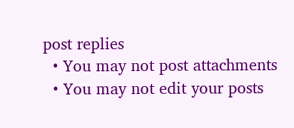post replies
  • You may not post attachments
  • You may not edit your posts